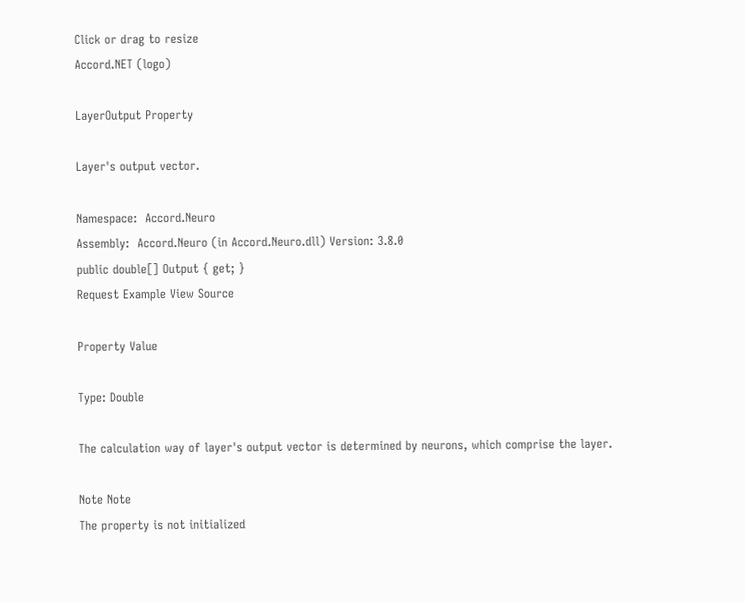Click or drag to resize
Accord.NET (logo)

LayerOutput Property

Layer's output vector.

Namespace:  Accord.Neuro
Assembly:  Accord.Neuro (in Accord.Neuro.dll) Version: 3.8.0
public double[] Output { get; }
Request Example View Source

Property Value

Type: Double

The calculation way of layer's output vector is determined by neurons, which comprise the layer.

Note Note
The property is not initialized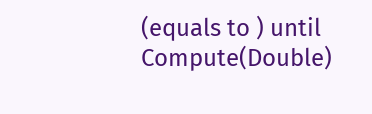(equals to ) until Compute(Double)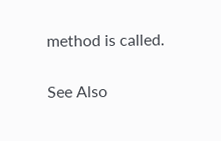method is called.

See Also